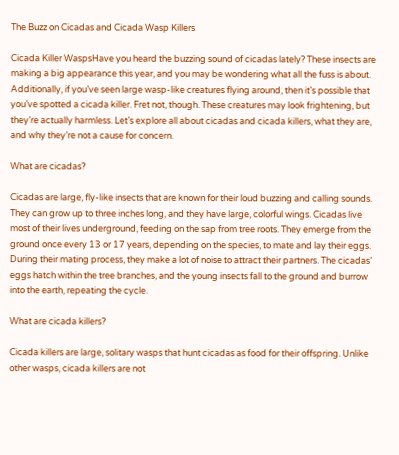The Buzz on Cicadas and Cicada Wasp Killers

Cicada Killer WaspsHave you heard the buzzing sound of cicadas lately? These insects are making a big appearance this year, and you may be wondering what all the fuss is about. Additionally, if you’ve seen large wasp-like creatures flying around, then it’s possible that you’ve spotted a cicada killer. Fret not, though. These creatures may look frightening, but they’re actually harmless. Let’s explore all about cicadas and cicada killers, what they are, and why they’re not a cause for concern.

What are cicadas?

Cicadas are large, fly-like insects that are known for their loud buzzing and calling sounds. They can grow up to three inches long, and they have large, colorful wings. Cicadas live most of their lives underground, feeding on the sap from tree roots. They emerge from the ground once every 13 or 17 years, depending on the species, to mate and lay their eggs. During their mating process, they make a lot of noise to attract their partners. The cicadas’ eggs hatch within the tree branches, and the young insects fall to the ground and burrow into the earth, repeating the cycle.

What are cicada killers?

Cicada killers are large, solitary wasps that hunt cicadas as food for their offspring. Unlike other wasps, cicada killers are not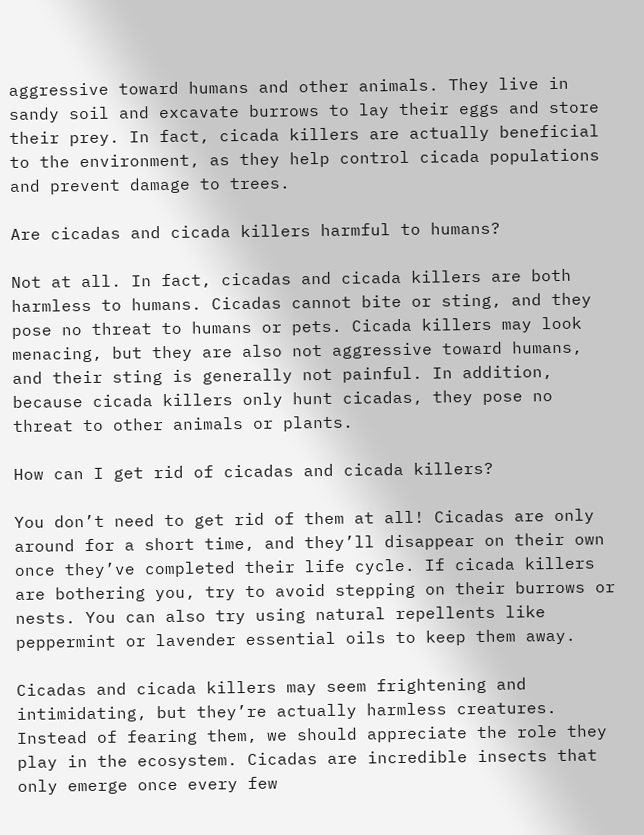aggressive toward humans and other animals. They live in sandy soil and excavate burrows to lay their eggs and store their prey. In fact, cicada killers are actually beneficial to the environment, as they help control cicada populations and prevent damage to trees.

Are cicadas and cicada killers harmful to humans?

Not at all. In fact, cicadas and cicada killers are both harmless to humans. Cicadas cannot bite or sting, and they pose no threat to humans or pets. Cicada killers may look menacing, but they are also not aggressive toward humans, and their sting is generally not painful. In addition, because cicada killers only hunt cicadas, they pose no threat to other animals or plants.

How can I get rid of cicadas and cicada killers?

You don’t need to get rid of them at all! Cicadas are only around for a short time, and they’ll disappear on their own once they’ve completed their life cycle. If cicada killers are bothering you, try to avoid stepping on their burrows or nests. You can also try using natural repellents like peppermint or lavender essential oils to keep them away.

Cicadas and cicada killers may seem frightening and intimidating, but they’re actually harmless creatures. Instead of fearing them, we should appreciate the role they play in the ecosystem. Cicadas are incredible insects that only emerge once every few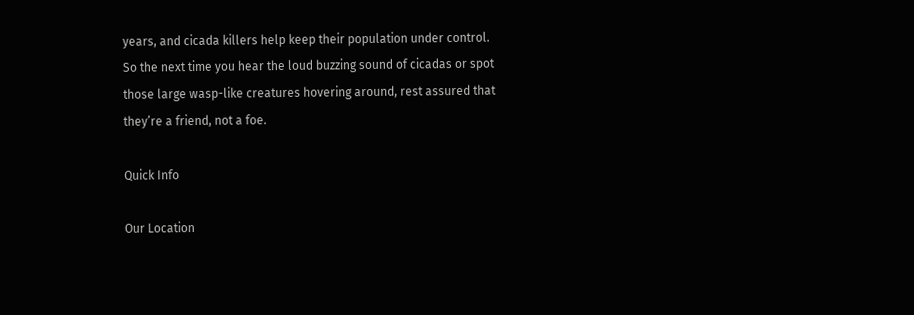years, and cicada killers help keep their population under control. So the next time you hear the loud buzzing sound of cicadas or spot those large wasp-like creatures hovering around, rest assured that they’re a friend, not a foe.

Quick Info

Our Location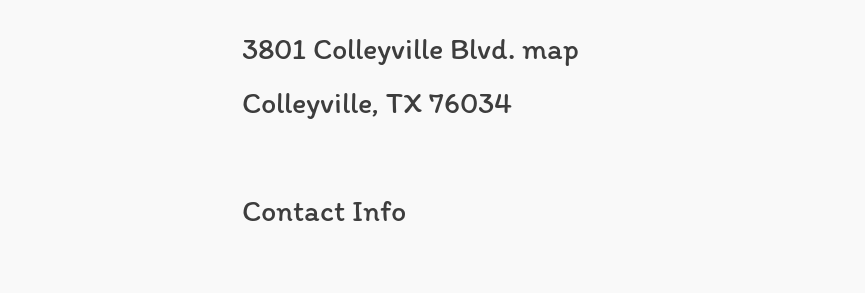3801 Colleyville Blvd. map
Colleyville, TX 76034

Contact Info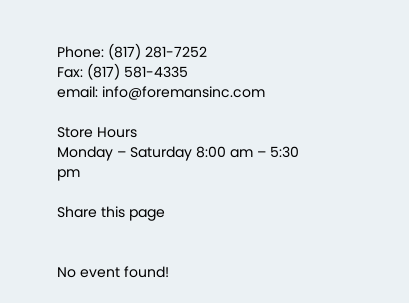Phone: (817) 281-7252
Fax: (817) 581-4335
email: info@foremansinc.com

Store Hours
Monday – Saturday 8:00 am – 5:30 pm

Share this page


No event found!